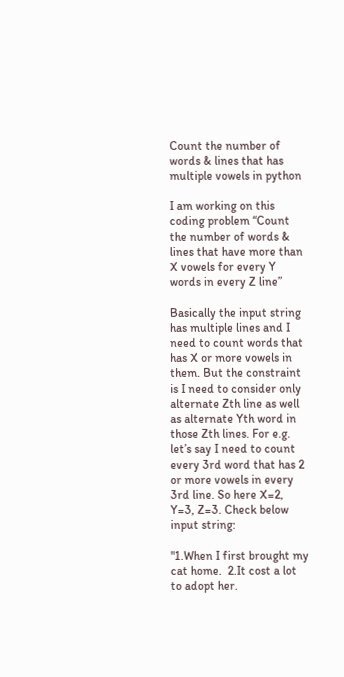Count the number of words & lines that has multiple vowels in python

I am working on this coding problem “Count the number of words & lines that have more than X vowels for every Y words in every Z line”

Basically the input string has multiple lines and I need to count words that has X or more vowels in them. But the constraint is I need to consider only alternate Zth line as well as alternate Yth word in those Zth lines. For e.g. let’s say I need to count every 3rd word that has 2 or more vowels in every 3rd line. So here X=2, Y=3, Z=3. Check below input string:

"1.When I first brought my cat home.  2.It cost a lot to adopt her.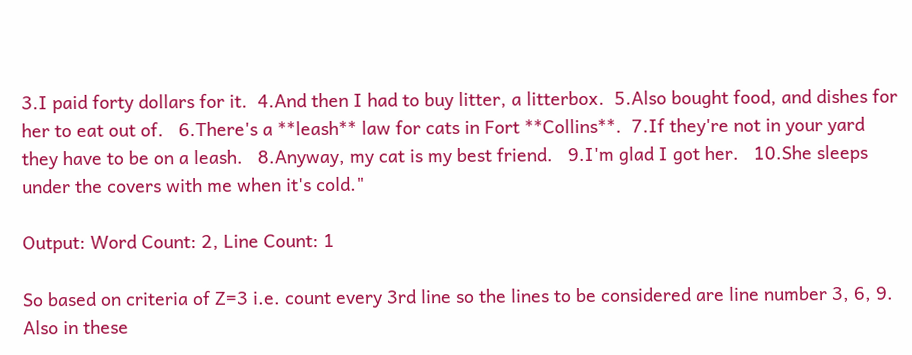3.I paid forty dollars for it.  4.And then I had to buy litter, a litterbox.  5.Also bought food, and dishes for her to eat out of.   6.There's a **leash** law for cats in Fort **Collins**.  7.If they're not in your yard they have to be on a leash.   8.Anyway, my cat is my best friend.   9.I'm glad I got her.   10.She sleeps under the covers with me when it's cold."

Output: Word Count: 2, Line Count: 1

So based on criteria of Z=3 i.e. count every 3rd line so the lines to be considered are line number 3, 6, 9. Also in these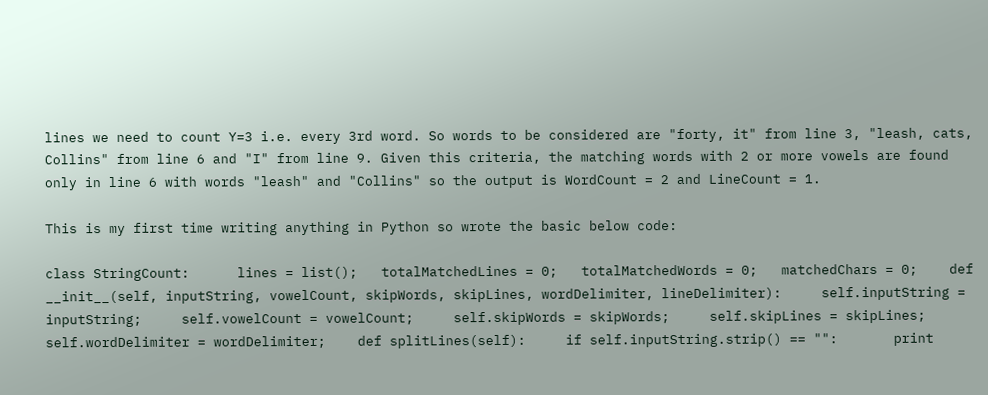lines we need to count Y=3 i.e. every 3rd word. So words to be considered are "forty, it" from line 3, "leash, cats, Collins" from line 6 and "I" from line 9. Given this criteria, the matching words with 2 or more vowels are found only in line 6 with words "leash" and "Collins" so the output is WordCount = 2 and LineCount = 1.

This is my first time writing anything in Python so wrote the basic below code:

class StringCount:      lines = list();   totalMatchedLines = 0;   totalMatchedWords = 0;   matchedChars = 0;    def __init__(self, inputString, vowelCount, skipWords, skipLines, wordDelimiter, lineDelimiter):     self.inputString = inputString;     self.vowelCount = vowelCount;     self.skipWords = skipWords;     self.skipLines = skipLines;     self.wordDelimiter = wordDelimiter;    def splitLines(self):     if self.inputString.strip() == "":       print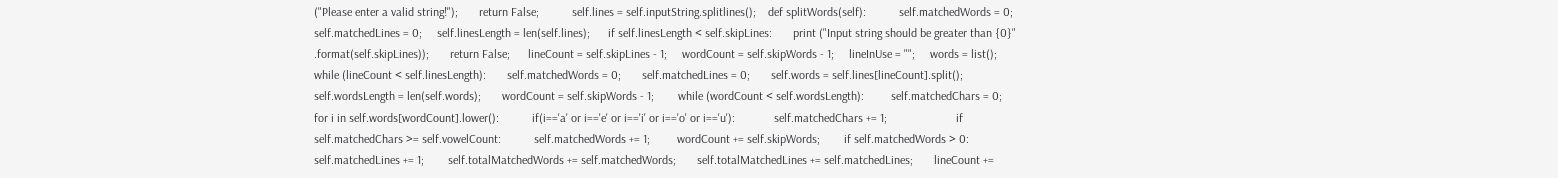("Please enter a valid string!");       return False;           self.lines = self.inputString.splitlines();    def splitWords(self):           self.matchedWords = 0;     self.matchedLines = 0;     self.linesLength = len(self.lines);      if self.linesLength < self.skipLines:       print ("Input string should be greater than {0}" .format(self.skipLines));       return False;      lineCount = self.skipLines - 1;     wordCount = self.skipWords - 1;     lineInUse = "";     words = list();      while (lineCount < self.linesLength):       self.matchedWords = 0;       self.matchedLines = 0;       self.words = self.lines[lineCount].split();       self.wordsLength = len(self.words);       wordCount = self.skipWords - 1;        while (wordCount < self.wordsLength):         self.matchedChars = 0;                for i in self.words[wordCount].lower():           if(i=='a' or i=='e' or i=='i' or i=='o' or i=='u'):             self.matchedChars += 1;                       if self.matchedChars >= self.vowelCount:           self.matchedWords += 1;         wordCount += self.skipWords;        if self.matchedWords > 0:         self.matchedLines += 1;        self.totalMatchedWords += self.matchedWords;       self.totalMatchedLines += self.matchedLines;       lineCount +=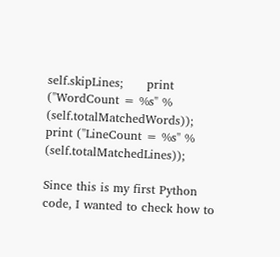self.skipLines;      print ("WordCount = %s" % (self.totalMatchedWords));     print ("LineCount = %s" % (self.totalMatchedLines));

Since this is my first Python code, I wanted to check how to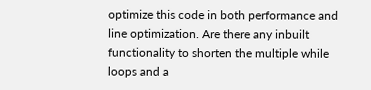optimize this code in both performance and line optimization. Are there any inbuilt functionality to shorten the multiple while loops and a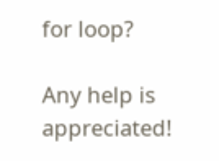for loop?

Any help is appreciated!